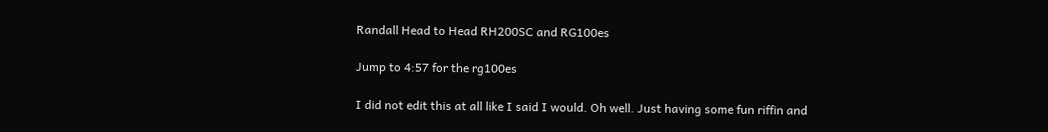Randall Head to Head RH200SC and RG100es

Jump to 4:57 for the rg100es

I did not edit this at all like I said I would. Oh well. Just having some fun riffin and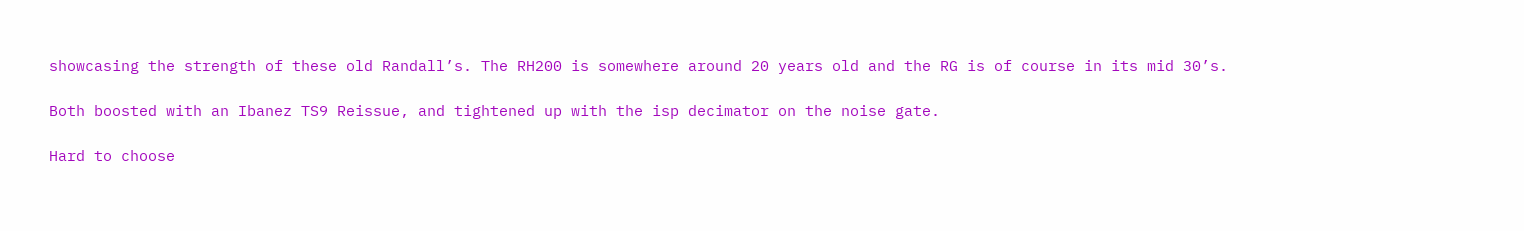showcasing the strength of these old Randall’s. The RH200 is somewhere around 20 years old and the RG is of course in its mid 30’s.

Both boosted with an Ibanez TS9 Reissue, and tightened up with the isp decimator on the noise gate.

Hard to choose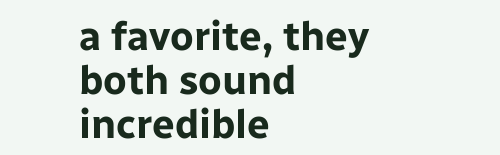a favorite, they both sound incredible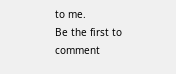to me.
Be the first to comment